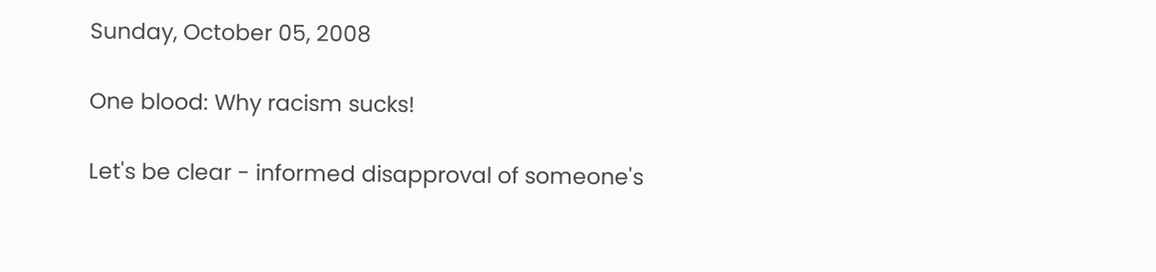Sunday, October 05, 2008

One blood: Why racism sucks!

Let's be clear - informed disapproval of someone's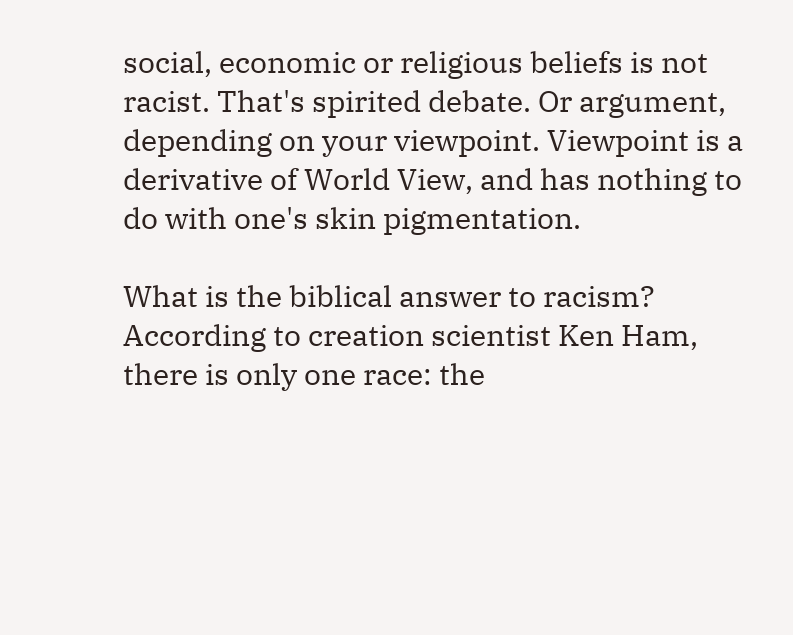social, economic or religious beliefs is not racist. That's spirited debate. Or argument, depending on your viewpoint. Viewpoint is a derivative of World View, and has nothing to do with one's skin pigmentation.

What is the biblical answer to racism? According to creation scientist Ken Ham, there is only one race: the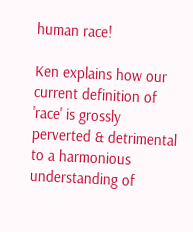human race!

Ken explains how our current definition of 'race' is grossly perverted & detrimental to a harmonious understanding of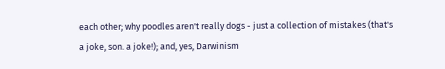each other; why poodles aren't really dogs - just a collection of mistakes (that's a joke, son. a joke!); and, yes, Darwinism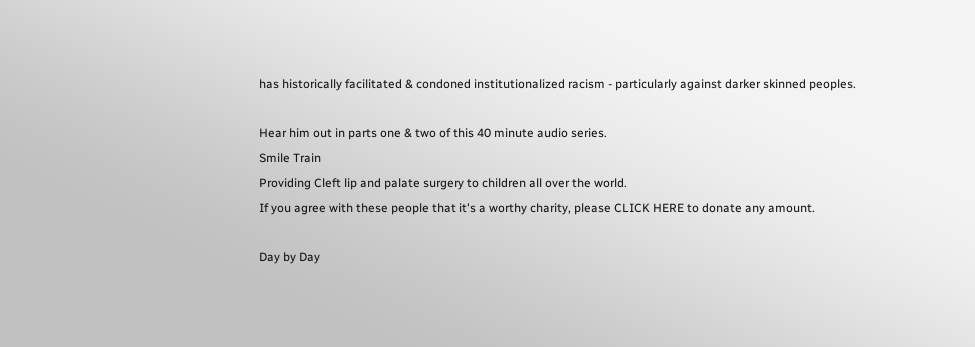has historically facilitated & condoned institutionalized racism - particularly against darker skinned peoples.

Hear him out in parts one & two of this 40 minute audio series.
Smile Train
Providing Cleft lip and palate surgery to children all over the world.
If you agree with these people that it's a worthy charity, please CLICK HERE to donate any amount.

Day by Day